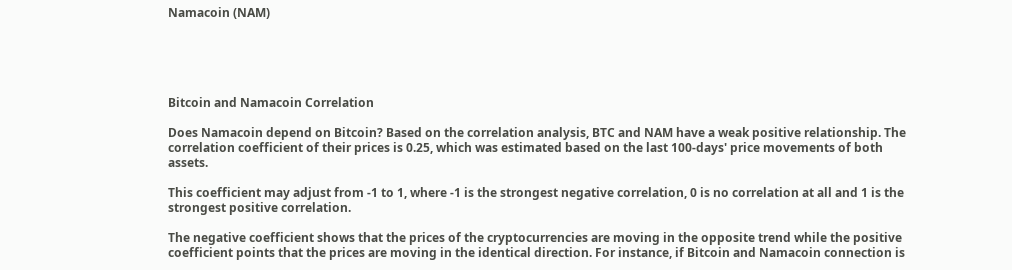Namacoin (NAM)





Bitcoin and Namacoin Correlation

Does Namacoin depend on Bitcoin? Based on the correlation analysis, BTC and NAM have a weak positive relationship. The correlation coefficient of their prices is 0.25, which was estimated based on the last 100-days' price movements of both assets.

This coefficient may adjust from -1 to 1, where -1 is the strongest negative correlation, 0 is no correlation at all and 1 is the strongest positive correlation.

The negative coefficient shows that the prices of the cryptocurrencies are moving in the opposite trend while the positive coefficient points that the prices are moving in the identical direction. For instance, if Bitcoin and Namacoin connection is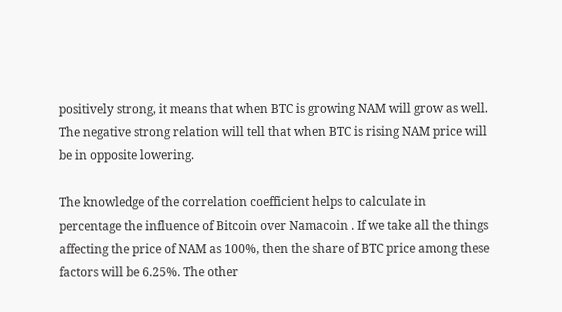positively strong, it means that when BTC is growing NAM will grow as well. The negative strong relation will tell that when BTC is rising NAM price will be in opposite lowering.

The knowledge of the correlation coefficient helps to calculate in percentage the influence of Bitcoin over Namacoin . If we take all the things affecting the price of NAM as 100%, then the share of BTC price among these factors will be 6.25%. The other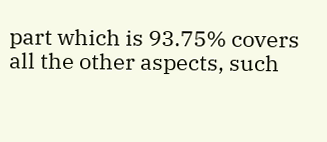part which is 93.75% covers all the other aspects, such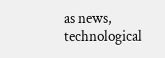as news, technological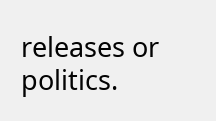releases or politics.